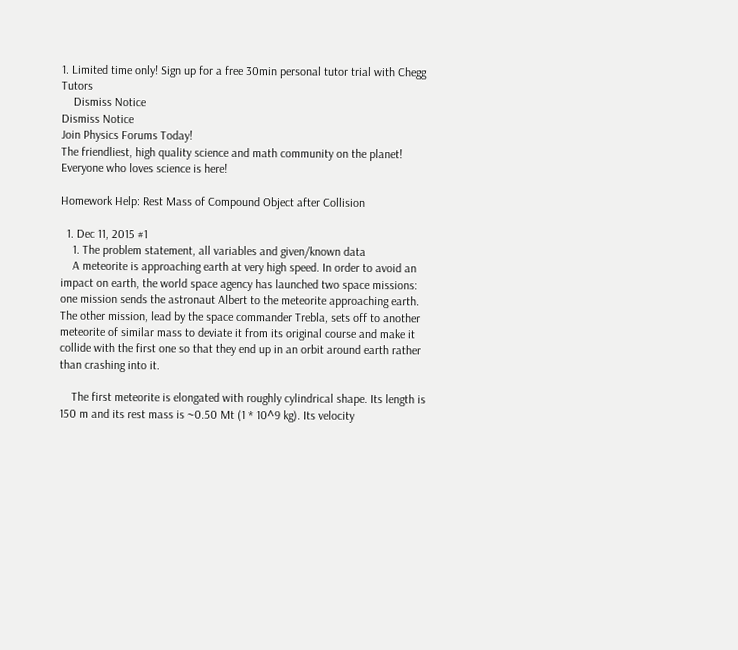1. Limited time only! Sign up for a free 30min personal tutor trial with Chegg Tutors
    Dismiss Notice
Dismiss Notice
Join Physics Forums Today!
The friendliest, high quality science and math community on the planet! Everyone who loves science is here!

Homework Help: Rest Mass of Compound Object after Collision

  1. Dec 11, 2015 #1
    1. The problem statement, all variables and given/known data
    A meteorite is approaching earth at very high speed. In order to avoid an impact on earth, the world space agency has launched two space missions: one mission sends the astronaut Albert to the meteorite approaching earth. The other mission, lead by the space commander Trebla, sets off to another meteorite of similar mass to deviate it from its original course and make it collide with the first one so that they end up in an orbit around earth rather than crashing into it.

    The first meteorite is elongated with roughly cylindrical shape. Its length is 150 m and its rest mass is ~0.50 Mt (1 * 10^9 kg). Its velocity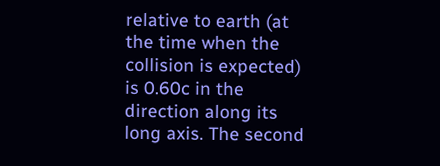relative to earth (at the time when the collision is expected) is 0.60c in the direction along its long axis. The second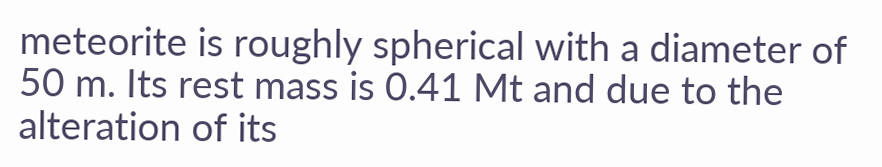meteorite is roughly spherical with a diameter of 50 m. Its rest mass is 0.41 Mt and due to the alteration of its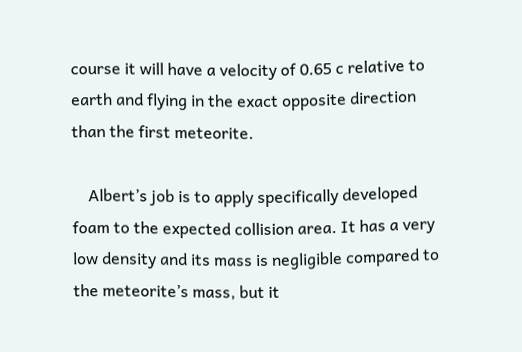course it will have a velocity of 0.65 c relative to earth and flying in the exact opposite direction than the first meteorite.

    Albert’s job is to apply specifically developed foam to the expected collision area. It has a very low density and its mass is negligible compared to the meteorite’s mass, but it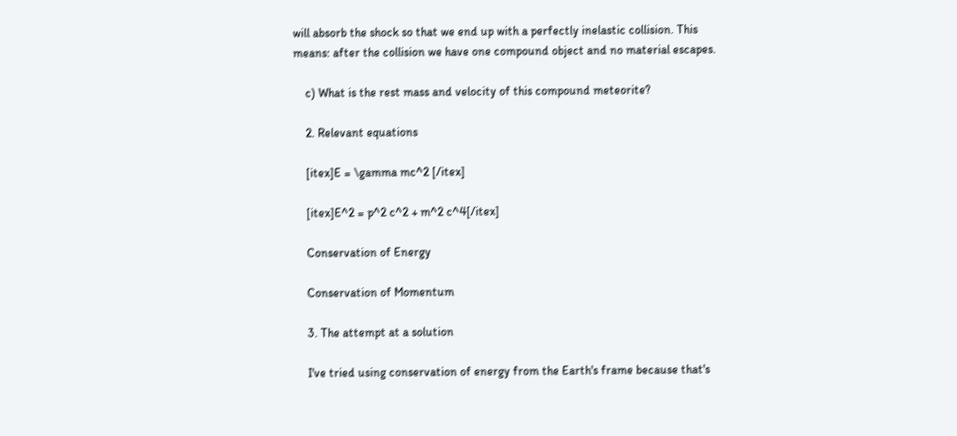will absorb the shock so that we end up with a perfectly inelastic collision. This means: after the collision we have one compound object and no material escapes.

    c) What is the rest mass and velocity of this compound meteorite?

    2. Relevant equations

    [itex]E = \gamma mc^2 [/itex]

    [itex]E^2 = p^2 c^2 + m^2 c^4[/itex]

    Conservation of Energy

    Conservation of Momentum

    3. The attempt at a solution

    I've tried using conservation of energy from the Earth's frame because that's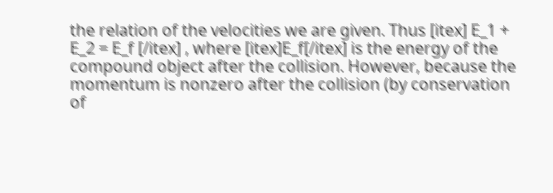the relation of the velocities we are given. Thus [itex] E_1 + E_2 = E_f [/itex] , where [itex]E_f[/itex] is the energy of the compound object after the collision. However, because the momentum is nonzero after the collision (by conservation of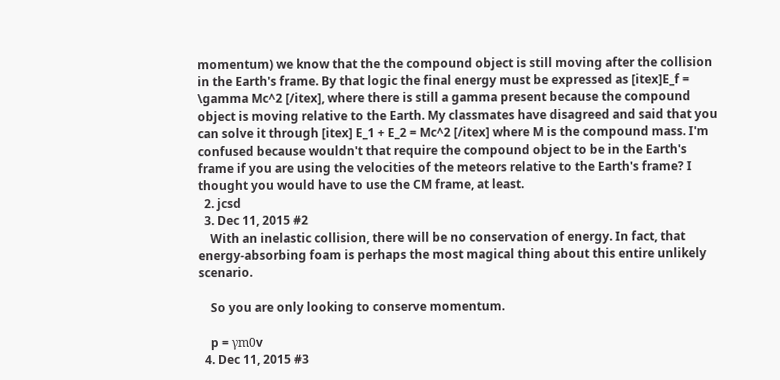momentum) we know that the the compound object is still moving after the collision in the Earth's frame. By that logic the final energy must be expressed as [itex]E_f = \gamma Mc^2 [/itex], where there is still a gamma present because the compound object is moving relative to the Earth. My classmates have disagreed and said that you can solve it through [itex] E_1 + E_2 = Mc^2 [/itex] where M is the compound mass. I'm confused because wouldn't that require the compound object to be in the Earth's frame if you are using the velocities of the meteors relative to the Earth's frame? I thought you would have to use the CM frame, at least.
  2. jcsd
  3. Dec 11, 2015 #2
    With an inelastic collision, there will be no conservation of energy. In fact, that energy-absorbing foam is perhaps the most magical thing about this entire unlikely scenario.

    So you are only looking to conserve momentum.

    p = γm0v
  4. Dec 11, 2015 #3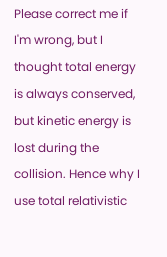Please correct me if I'm wrong, but I thought total energy is always conserved, but kinetic energy is lost during the collision. Hence why I use total relativistic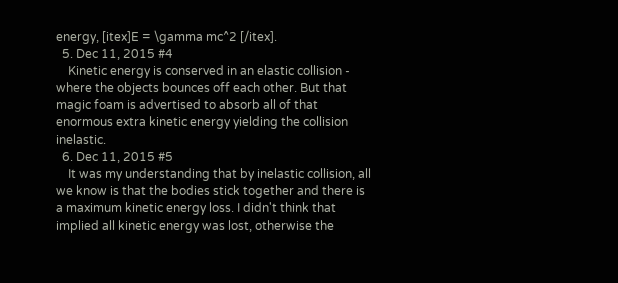energy, [itex]E = \gamma mc^2 [/itex].
  5. Dec 11, 2015 #4
    Kinetic energy is conserved in an elastic collision - where the objects bounces off each other. But that magic foam is advertised to absorb all of that enormous extra kinetic energy yielding the collision inelastic.
  6. Dec 11, 2015 #5
    It was my understanding that by inelastic collision, all we know is that the bodies stick together and there is a maximum kinetic energy loss. I didn't think that implied all kinetic energy was lost, otherwise the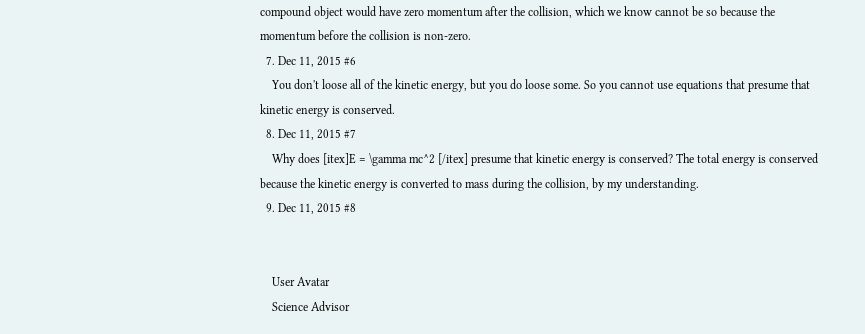compound object would have zero momentum after the collision, which we know cannot be so because the momentum before the collision is non-zero.
  7. Dec 11, 2015 #6
    You don't loose all of the kinetic energy, but you do loose some. So you cannot use equations that presume that kinetic energy is conserved.
  8. Dec 11, 2015 #7
    Why does [itex]E = \gamma mc^2 [/itex] presume that kinetic energy is conserved? The total energy is conserved because the kinetic energy is converted to mass during the collision, by my understanding.
  9. Dec 11, 2015 #8


    User Avatar
    Science Advisor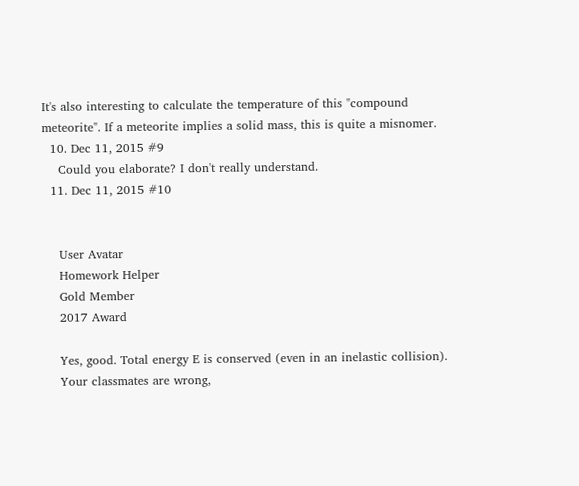It's also interesting to calculate the temperature of this "compound meteorite". If a meteorite implies a solid mass, this is quite a misnomer.
  10. Dec 11, 2015 #9
    Could you elaborate? I don't really understand.
  11. Dec 11, 2015 #10


    User Avatar
    Homework Helper
    Gold Member
    2017 Award

    Yes, good. Total energy E is conserved (even in an inelastic collision).
    Your classmates are wrong,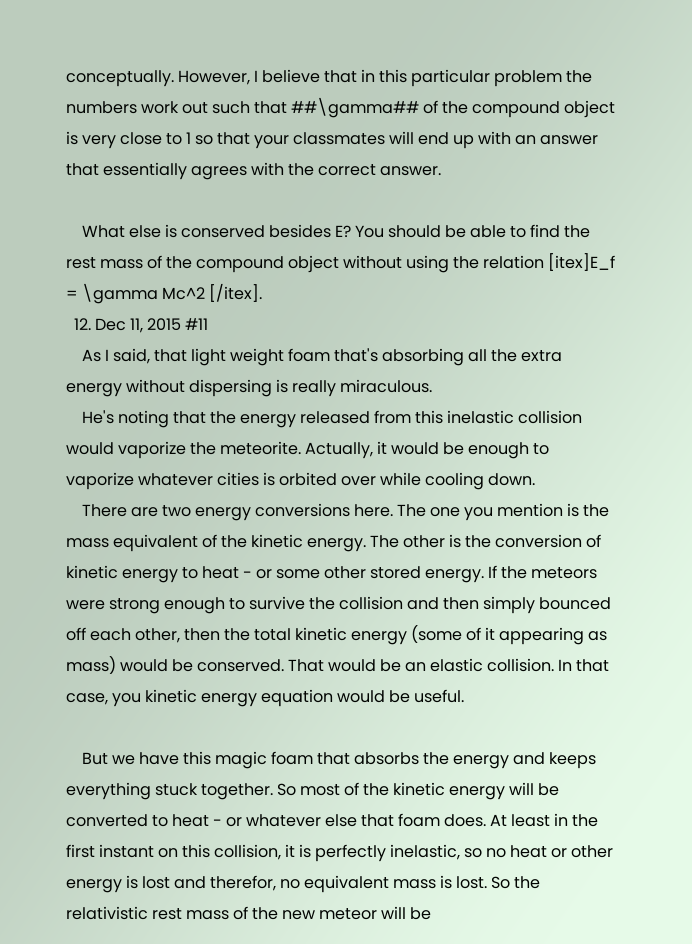conceptually. However, I believe that in this particular problem the numbers work out such that ##\gamma## of the compound object is very close to 1 so that your classmates will end up with an answer that essentially agrees with the correct answer.

    What else is conserved besides E? You should be able to find the rest mass of the compound object without using the relation [itex]E_f = \gamma Mc^2 [/itex].
  12. Dec 11, 2015 #11
    As I said, that light weight foam that's absorbing all the extra energy without dispersing is really miraculous.
    He's noting that the energy released from this inelastic collision would vaporize the meteorite. Actually, it would be enough to vaporize whatever cities is orbited over while cooling down.
    There are two energy conversions here. The one you mention is the mass equivalent of the kinetic energy. The other is the conversion of kinetic energy to heat - or some other stored energy. If the meteors were strong enough to survive the collision and then simply bounced off each other, then the total kinetic energy (some of it appearing as mass) would be conserved. That would be an elastic collision. In that case, you kinetic energy equation would be useful.

    But we have this magic foam that absorbs the energy and keeps everything stuck together. So most of the kinetic energy will be converted to heat - or whatever else that foam does. At least in the first instant on this collision, it is perfectly inelastic, so no heat or other energy is lost and therefor, no equivalent mass is lost. So the relativistic rest mass of the new meteor will be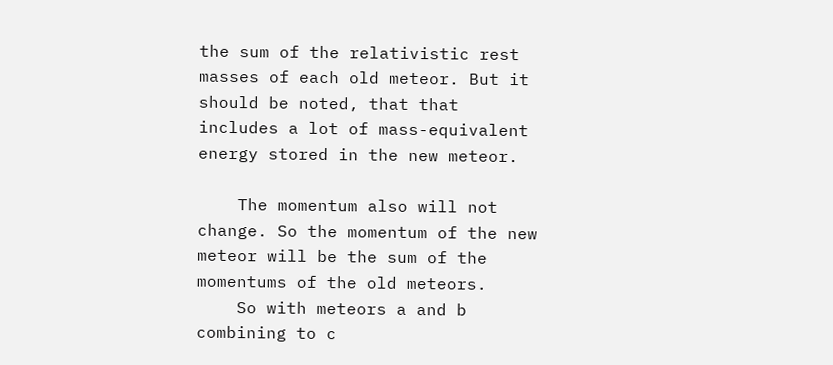the sum of the relativistic rest masses of each old meteor. But it should be noted, that that includes a lot of mass-equivalent energy stored in the new meteor.

    The momentum also will not change. So the momentum of the new meteor will be the sum of the momentums of the old meteors.
    So with meteors a and b combining to c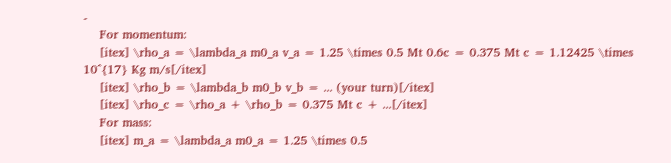-
    For momentum:
    [itex] \rho_a = \lambda_a m0_a v_a = 1.25 \times 0.5 Mt 0.6c = 0.375 Mt c = 1.12425 \times 10^{17} Kg m/s[/itex]
    [itex] \rho_b = \lambda_b m0_b v_b = ... (your turn)[/itex]
    [itex] \rho_c = \rho_a + \rho_b = 0.375 Mt c + ...[/itex]
    For mass:
    [itex] m_a = \lambda_a m0_a = 1.25 \times 0.5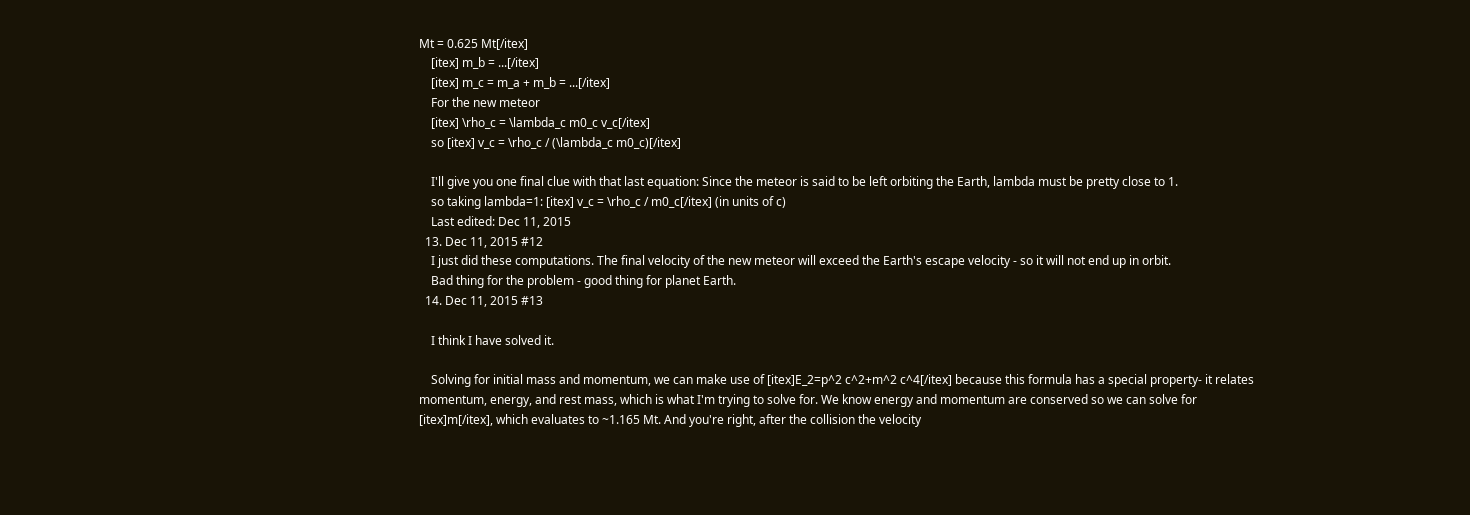Mt = 0.625 Mt[/itex]
    [itex] m_b = ...[/itex]
    [itex] m_c = m_a + m_b = ...[/itex]
    For the new meteor
    [itex] \rho_c = \lambda_c m0_c v_c[/itex]
    so [itex] v_c = \rho_c / (\lambda_c m0_c)[/itex]

    I'll give you one final clue with that last equation: Since the meteor is said to be left orbiting the Earth, lambda must be pretty close to 1.
    so taking lambda=1: [itex] v_c = \rho_c / m0_c[/itex] (in units of c)
    Last edited: Dec 11, 2015
  13. Dec 11, 2015 #12
    I just did these computations. The final velocity of the new meteor will exceed the Earth's escape velocity - so it will not end up in orbit.
    Bad thing for the problem - good thing for planet Earth.
  14. Dec 11, 2015 #13

    I think I have solved it.

    Solving for initial mass and momentum, we can make use of [itex]E_2=p^2 c^2+m^2 c^4[/itex] because this formula has a special property- it relates momentum, energy, and rest mass, which is what I'm trying to solve for. We know energy and momentum are conserved so we can solve for [itex]m[/itex], which evaluates to ~1.165 Mt. And you're right, after the collision the velocity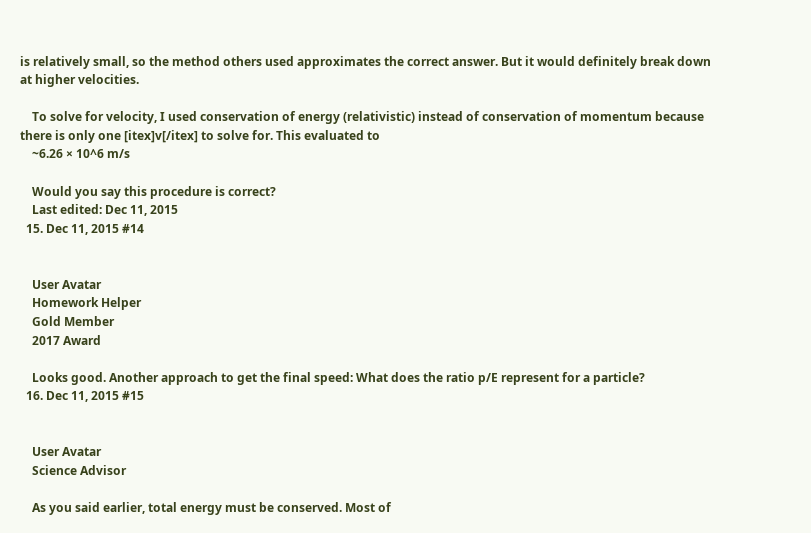is relatively small, so the method others used approximates the correct answer. But it would definitely break down at higher velocities.

    To solve for velocity, I used conservation of energy (relativistic) instead of conservation of momentum because there is only one [itex]v[/itex] to solve for. This evaluated to
    ~6.26 × 10^6 m/s

    Would you say this procedure is correct?
    Last edited: Dec 11, 2015
  15. Dec 11, 2015 #14


    User Avatar
    Homework Helper
    Gold Member
    2017 Award

    Looks good. Another approach to get the final speed: What does the ratio p/E represent for a particle?
  16. Dec 11, 2015 #15


    User Avatar
    Science Advisor

    As you said earlier, total energy must be conserved. Most of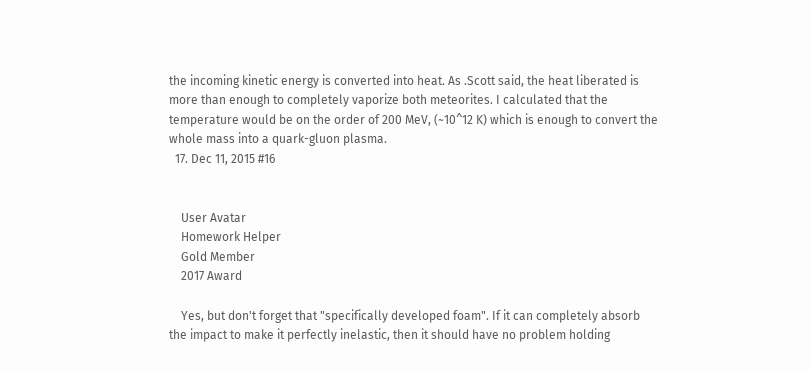the incoming kinetic energy is converted into heat. As .Scott said, the heat liberated is more than enough to completely vaporize both meteorites. I calculated that the temperature would be on the order of 200 MeV, (~10^12 K) which is enough to convert the whole mass into a quark-gluon plasma.
  17. Dec 11, 2015 #16


    User Avatar
    Homework Helper
    Gold Member
    2017 Award

    Yes, but don't forget that "specifically developed foam". If it can completely absorb the impact to make it perfectly inelastic, then it should have no problem holding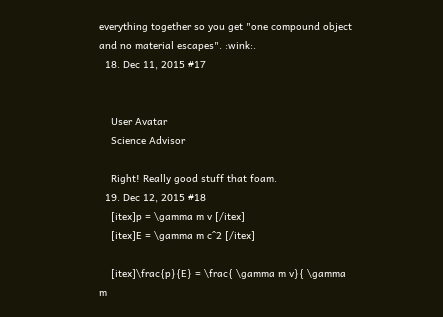everything together so you get "one compound object and no material escapes". :wink:.
  18. Dec 11, 2015 #17


    User Avatar
    Science Advisor

    Right! Really good stuff that foam.
  19. Dec 12, 2015 #18
    [itex]p = \gamma m v [/itex]
    [itex]E = \gamma m c^2 [/itex]

    [itex]\frac{p}{E} = \frac{ \gamma m v}{ \gamma m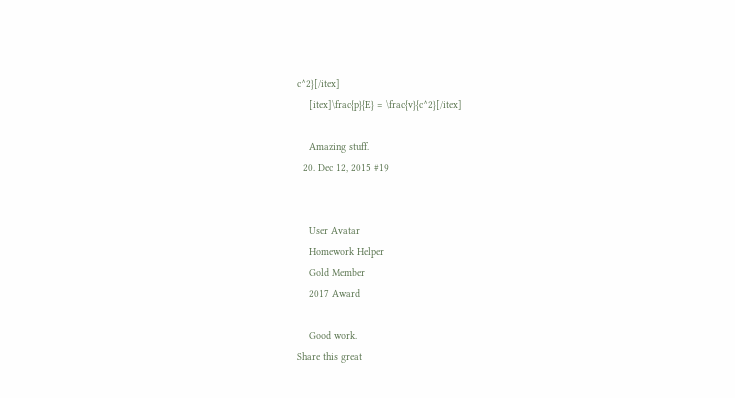c^2}[/itex]
    [itex]\frac{p}{E} = \frac{v}{c^2}[/itex]

    Amazing stuff.
  20. Dec 12, 2015 #19


    User Avatar
    Homework Helper
    Gold Member
    2017 Award

    Good work.
Share this great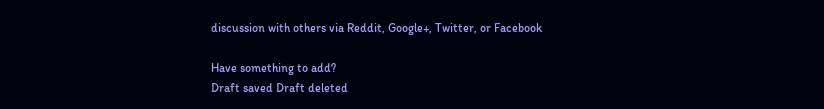discussion with others via Reddit, Google+, Twitter, or Facebook

Have something to add?
Draft saved Draft deleted